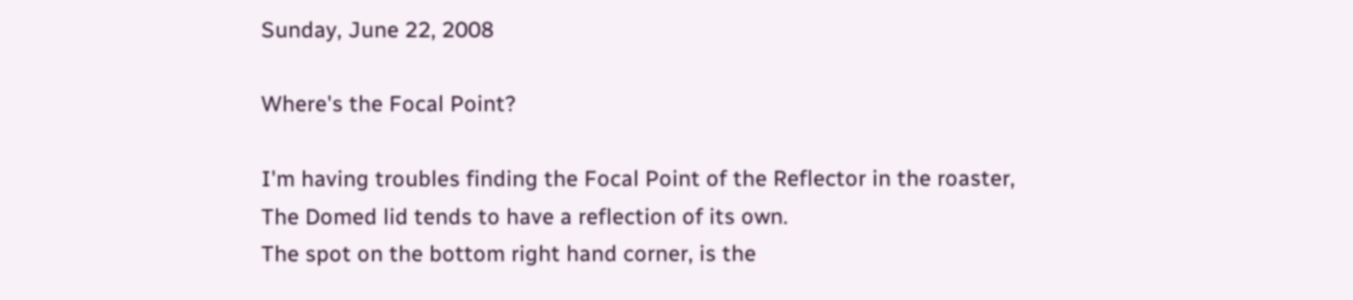Sunday, June 22, 2008

Where's the Focal Point?

I'm having troubles finding the Focal Point of the Reflector in the roaster,
The Domed lid tends to have a reflection of its own.
The spot on the bottom right hand corner, is the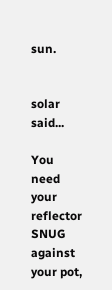sun.


solar said...

You need your reflector SNUG against your pot,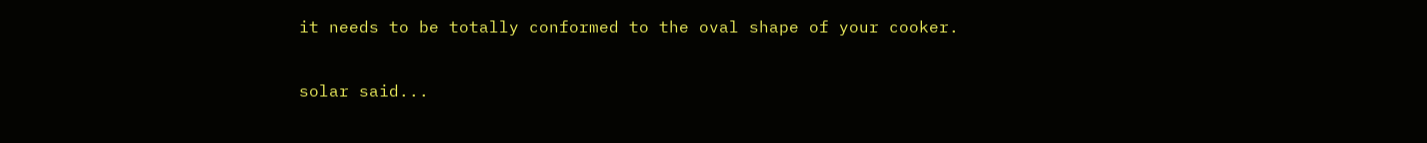it needs to be totally conformed to the oval shape of your cooker.

solar said...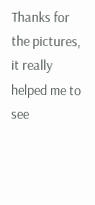Thanks for the pictures, it really helped me to see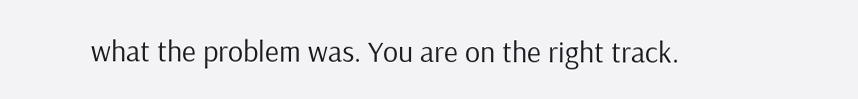what the problem was. You are on the right track.